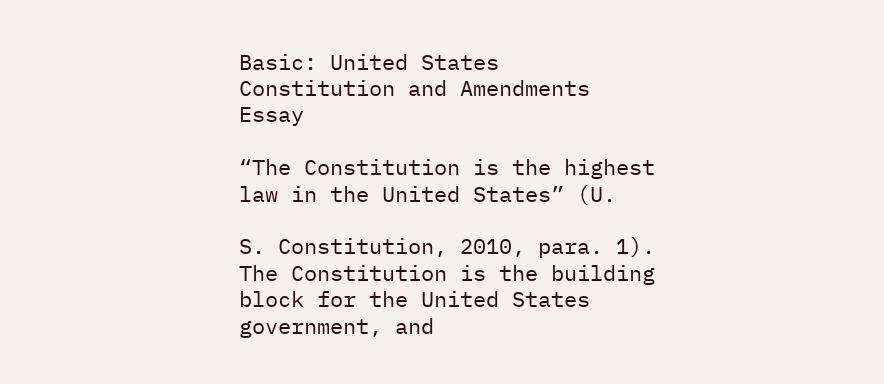Basic: United States Constitution and Amendments Essay

“The Constitution is the highest law in the United States” (U.

S. Constitution, 2010, para. 1). The Constitution is the building block for the United States government, and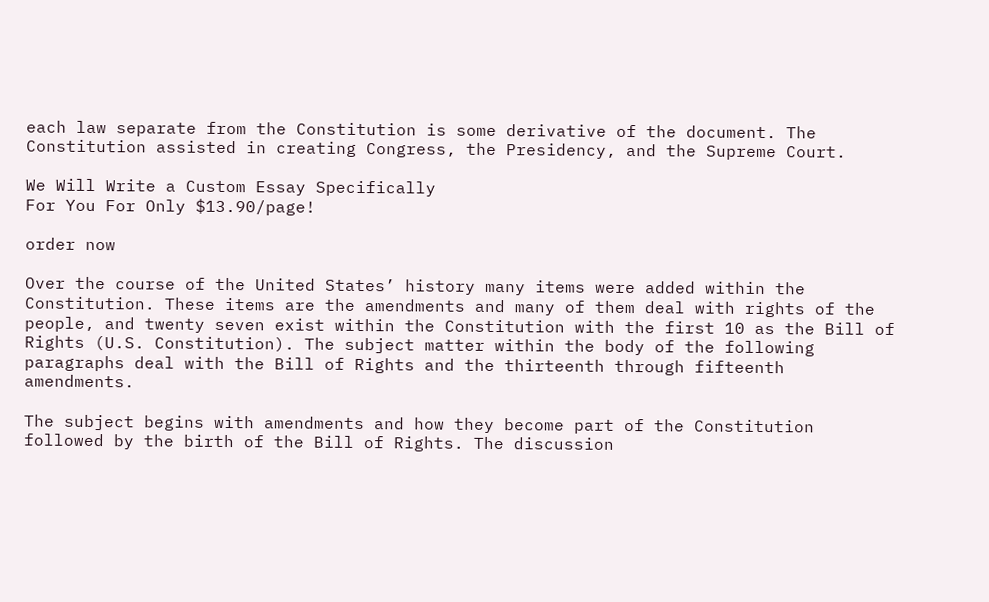each law separate from the Constitution is some derivative of the document. The Constitution assisted in creating Congress, the Presidency, and the Supreme Court.

We Will Write a Custom Essay Specifically
For You For Only $13.90/page!

order now

Over the course of the United States’ history many items were added within the Constitution. These items are the amendments and many of them deal with rights of the people, and twenty seven exist within the Constitution with the first 10 as the Bill of Rights (U.S. Constitution). The subject matter within the body of the following paragraphs deal with the Bill of Rights and the thirteenth through fifteenth amendments.

The subject begins with amendments and how they become part of the Constitution followed by the birth of the Bill of Rights. The discussion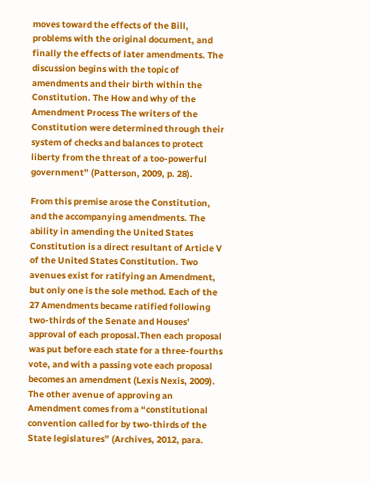moves toward the effects of the Bill, problems with the original document, and finally the effects of later amendments. The discussion begins with the topic of amendments and their birth within the Constitution. The How and why of the Amendment Process The writers of the Constitution were determined through their system of checks and balances to protect liberty from the threat of a too-powerful government” (Patterson, 2009, p. 28).

From this premise arose the Constitution, and the accompanying amendments. The ability in amending the United States Constitution is a direct resultant of Article V of the United States Constitution. Two avenues exist for ratifying an Amendment, but only one is the sole method. Each of the 27 Amendments became ratified following two-thirds of the Senate and Houses’ approval of each proposal.Then each proposal was put before each state for a three-fourths vote, and with a passing vote each proposal becomes an amendment (Lexis Nexis, 2009). The other avenue of approving an Amendment comes from a “constitutional convention called for by two-thirds of the State legislatures” (Archives, 2012, para.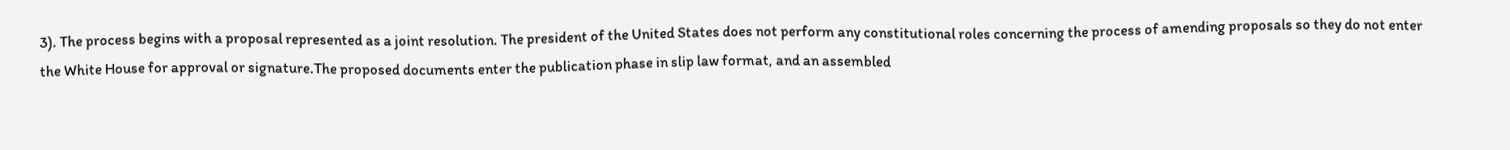3). The process begins with a proposal represented as a joint resolution. The president of the United States does not perform any constitutional roles concerning the process of amending proposals so they do not enter the White House for approval or signature.The proposed documents enter the publication phase in slip law format, and an assembled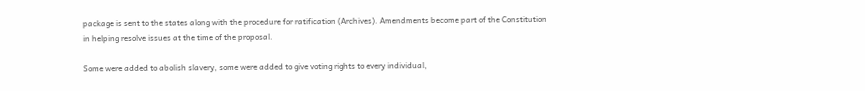package is sent to the states along with the procedure for ratification (Archives). Amendments become part of the Constitution in helping resolve issues at the time of the proposal.

Some were added to abolish slavery, some were added to give voting rights to every individual,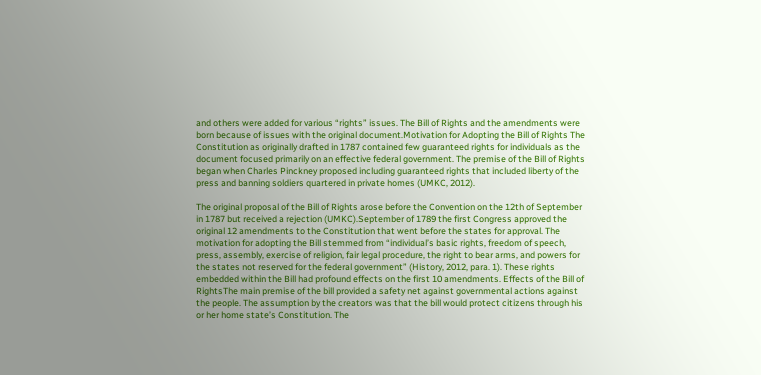and others were added for various “rights” issues. The Bill of Rights and the amendments were born because of issues with the original document.Motivation for Adopting the Bill of Rights The Constitution as originally drafted in 1787 contained few guaranteed rights for individuals as the document focused primarily on an effective federal government. The premise of the Bill of Rights began when Charles Pinckney proposed including guaranteed rights that included liberty of the press and banning soldiers quartered in private homes (UMKC, 2012).

The original proposal of the Bill of Rights arose before the Convention on the 12th of September in 1787 but received a rejection (UMKC).September of 1789 the first Congress approved the original 12 amendments to the Constitution that went before the states for approval. The motivation for adopting the Bill stemmed from “individual’s basic rights, freedom of speech, press, assembly, exercise of religion, fair legal procedure, the right to bear arms, and powers for the states not reserved for the federal government” (History, 2012, para. 1). These rights embedded within the Bill had profound effects on the first 10 amendments. Effects of the Bill of RightsThe main premise of the bill provided a safety net against governmental actions against the people. The assumption by the creators was that the bill would protect citizens through his or her home state’s Constitution. The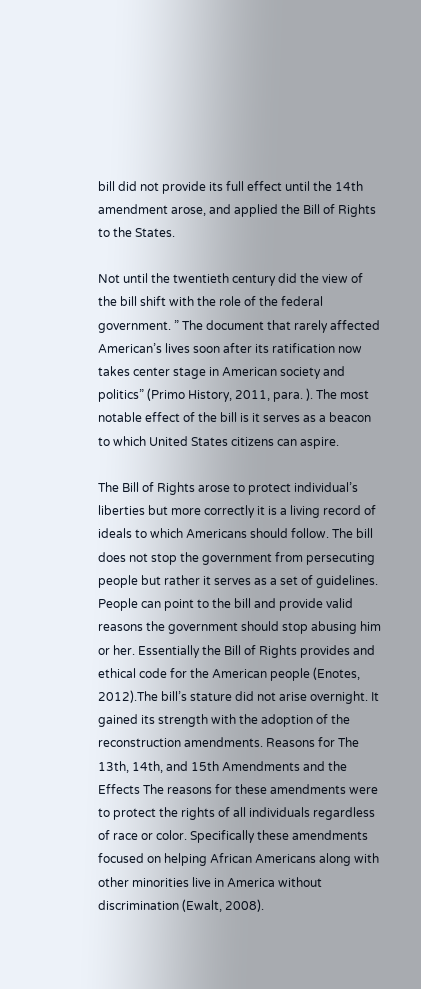bill did not provide its full effect until the 14th amendment arose, and applied the Bill of Rights to the States.

Not until the twentieth century did the view of the bill shift with the role of the federal government. ” The document that rarely affected American’s lives soon after its ratification now takes center stage in American society and politics” (Primo History, 2011, para. ). The most notable effect of the bill is it serves as a beacon to which United States citizens can aspire.

The Bill of Rights arose to protect individual’s liberties but more correctly it is a living record of ideals to which Americans should follow. The bill does not stop the government from persecuting people but rather it serves as a set of guidelines. People can point to the bill and provide valid reasons the government should stop abusing him or her. Essentially the Bill of Rights provides and ethical code for the American people (Enotes, 2012).The bill’s stature did not arise overnight. It gained its strength with the adoption of the reconstruction amendments. Reasons for The 13th, 14th, and 15th Amendments and the Effects The reasons for these amendments were to protect the rights of all individuals regardless of race or color. Specifically these amendments focused on helping African Americans along with other minorities live in America without discrimination (Ewalt, 2008).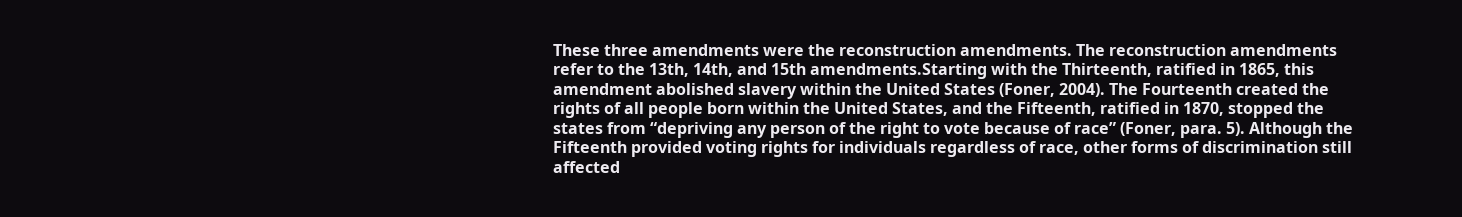These three amendments were the reconstruction amendments. The reconstruction amendments refer to the 13th, 14th, and 15th amendments.Starting with the Thirteenth, ratified in 1865, this amendment abolished slavery within the United States (Foner, 2004). The Fourteenth created the rights of all people born within the United States, and the Fifteenth, ratified in 1870, stopped the states from “depriving any person of the right to vote because of race” (Foner, para. 5). Although the Fifteenth provided voting rights for individuals regardless of race, other forms of discrimination still affected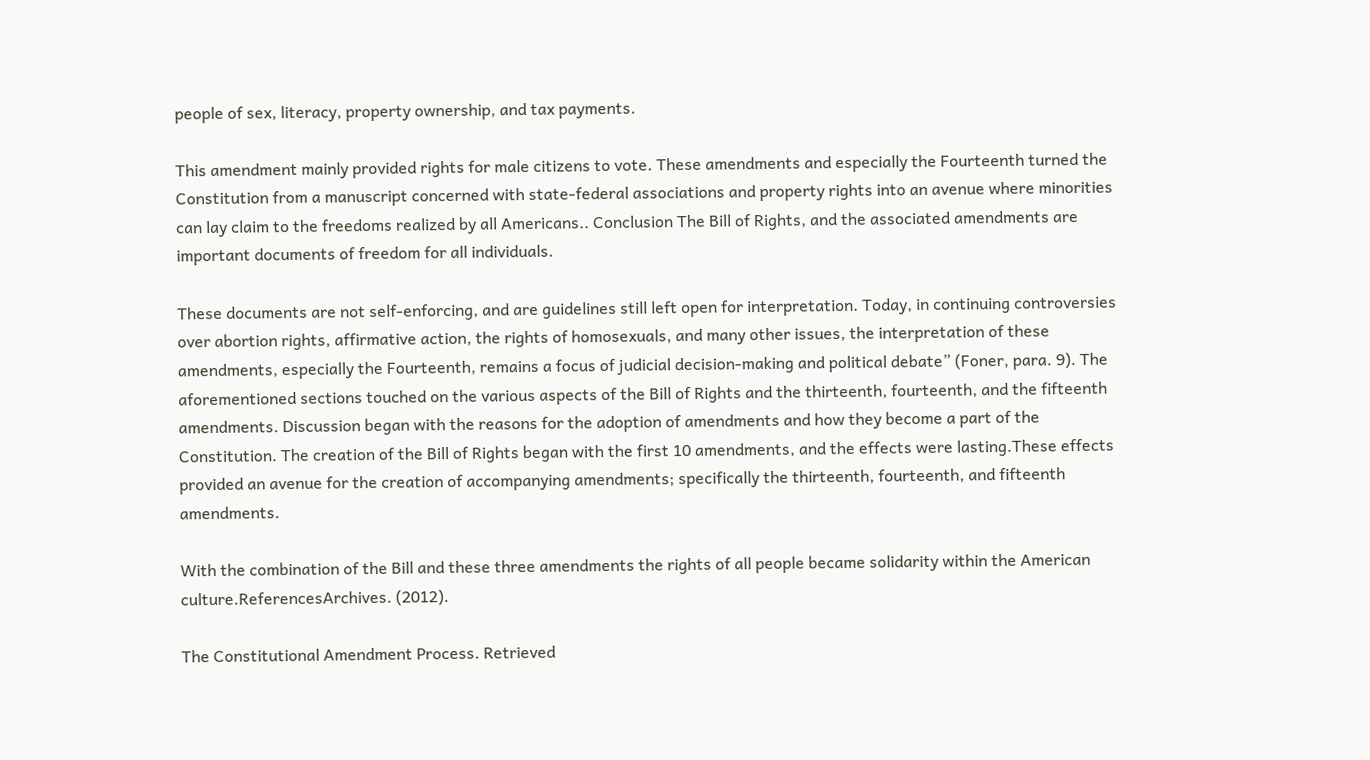people of sex, literacy, property ownership, and tax payments.

This amendment mainly provided rights for male citizens to vote. These amendments and especially the Fourteenth turned the Constitution from a manuscript concerned with state-federal associations and property rights into an avenue where minorities can lay claim to the freedoms realized by all Americans.. Conclusion The Bill of Rights, and the associated amendments are important documents of freedom for all individuals.

These documents are not self-enforcing, and are guidelines still left open for interpretation. Today, in continuing controversies over abortion rights, affirmative action, the rights of homosexuals, and many other issues, the interpretation of these amendments, especially the Fourteenth, remains a focus of judicial decision-making and political debate” (Foner, para. 9). The aforementioned sections touched on the various aspects of the Bill of Rights and the thirteenth, fourteenth, and the fifteenth amendments. Discussion began with the reasons for the adoption of amendments and how they become a part of the Constitution. The creation of the Bill of Rights began with the first 10 amendments, and the effects were lasting.These effects provided an avenue for the creation of accompanying amendments; specifically the thirteenth, fourteenth, and fifteenth amendments.

With the combination of the Bill and these three amendments the rights of all people became solidarity within the American culture.ReferencesArchives. (2012).

The Constitutional Amendment Process. Retrieved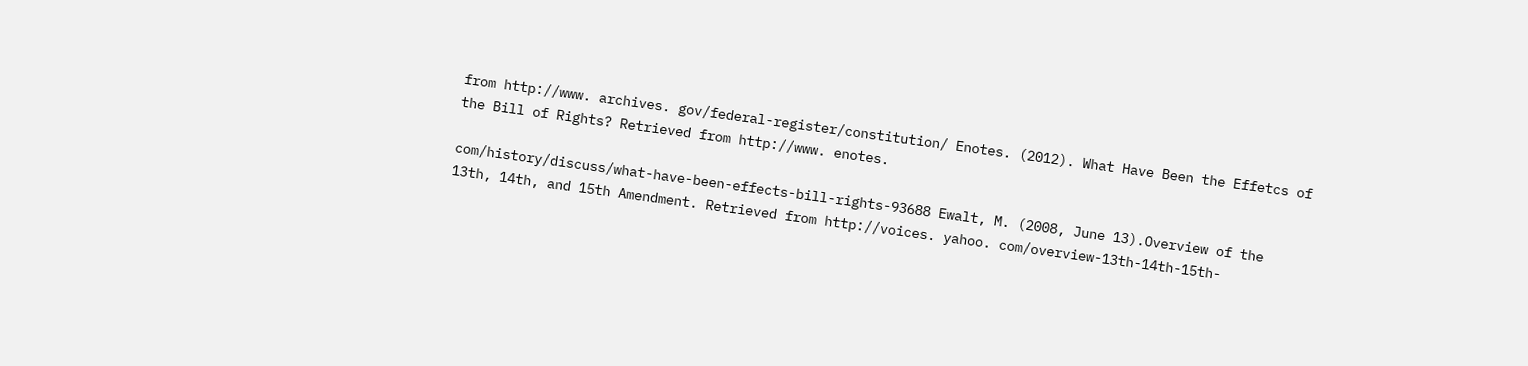from http://www. archives. gov/federal-register/constitution/ Enotes. (2012). What Have Been the Effetcs of the Bill of Rights? Retrieved from http://www. enotes.

com/history/discuss/what-have-been-effects-bill-rights-93688 Ewalt, M. (2008, June 13).Overview of the 13th, 14th, and 15th Amendment. Retrieved from http://voices. yahoo. com/overview-13th-14th-15th-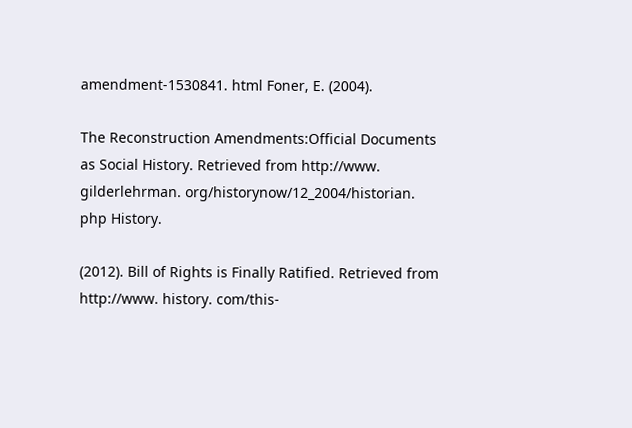amendment-1530841. html Foner, E. (2004).

The Reconstruction Amendments:Official Documents as Social History. Retrieved from http://www. gilderlehrman. org/historynow/12_2004/historian. php History.

(2012). Bill of Rights is Finally Ratified. Retrieved from http://www. history. com/this-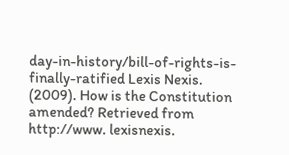day-in-history/bill-of-rights-is-finally-ratified Lexis Nexis. (2009). How is the Constitution amended? Retrieved from http://www. lexisnexis.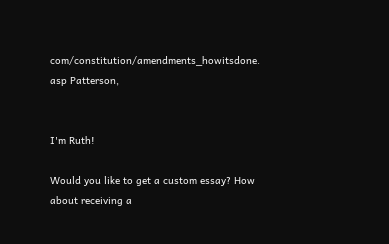com/constitution/amendments_howitsdone. asp Patterson,


I'm Ruth!

Would you like to get a custom essay? How about receiving a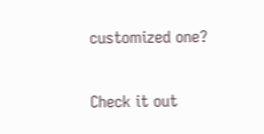customized one?

Check it out